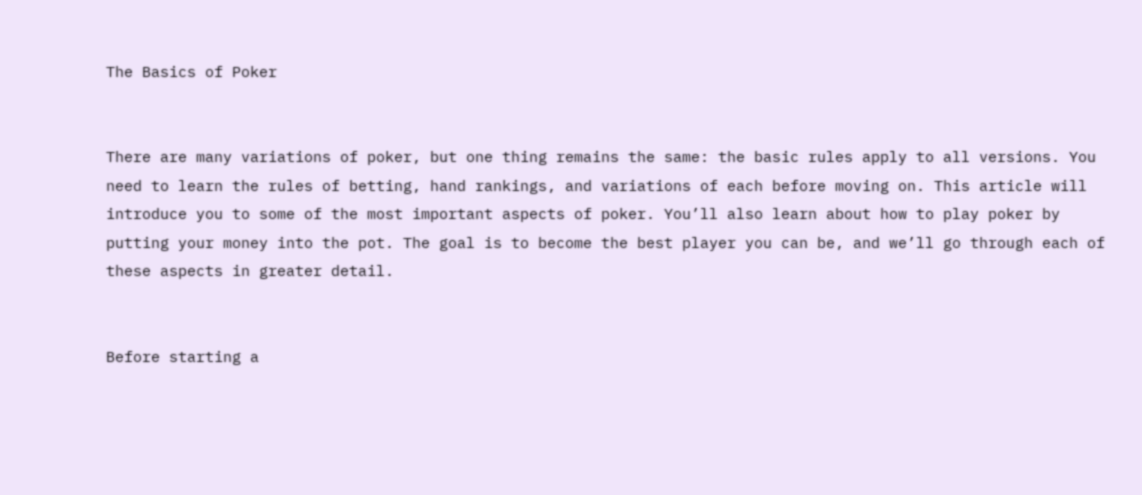The Basics of Poker


There are many variations of poker, but one thing remains the same: the basic rules apply to all versions. You need to learn the rules of betting, hand rankings, and variations of each before moving on. This article will introduce you to some of the most important aspects of poker. You’ll also learn about how to play poker by putting your money into the pot. The goal is to become the best player you can be, and we’ll go through each of these aspects in greater detail.


Before starting a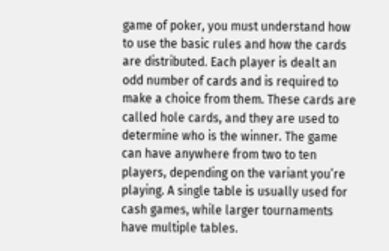game of poker, you must understand how to use the basic rules and how the cards are distributed. Each player is dealt an odd number of cards and is required to make a choice from them. These cards are called hole cards, and they are used to determine who is the winner. The game can have anywhere from two to ten players, depending on the variant you’re playing. A single table is usually used for cash games, while larger tournaments have multiple tables.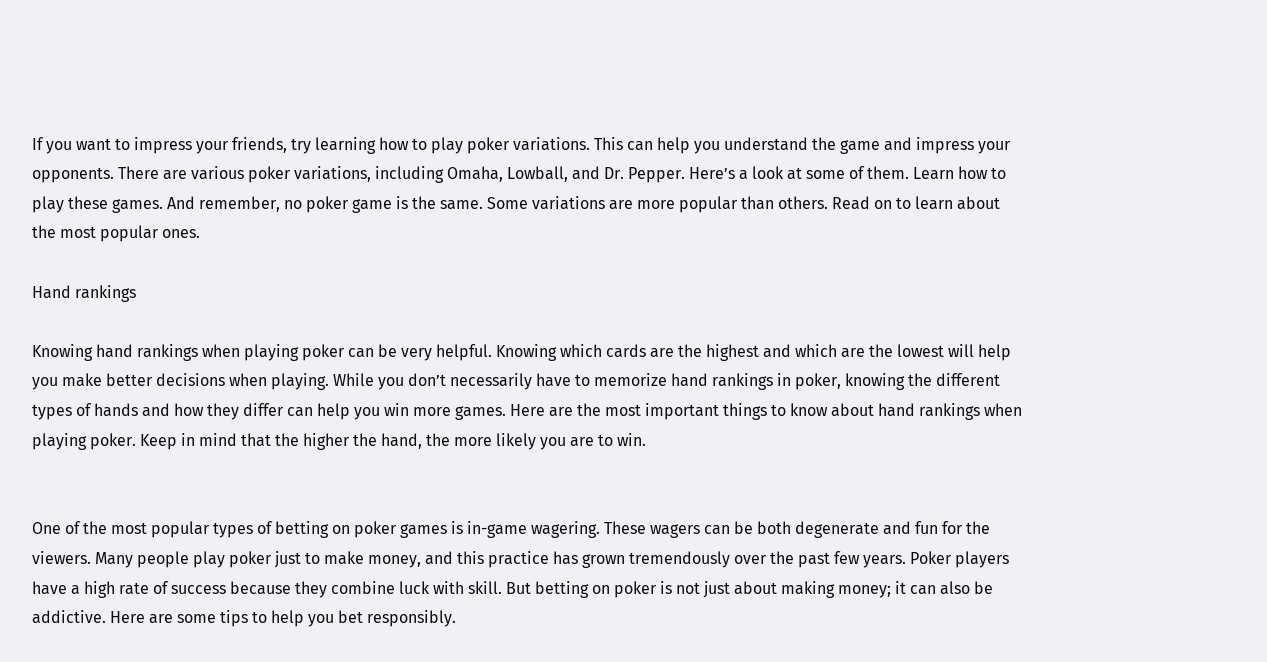If you want to impress your friends, try learning how to play poker variations. This can help you understand the game and impress your opponents. There are various poker variations, including Omaha, Lowball, and Dr. Pepper. Here’s a look at some of them. Learn how to play these games. And remember, no poker game is the same. Some variations are more popular than others. Read on to learn about the most popular ones.

Hand rankings

Knowing hand rankings when playing poker can be very helpful. Knowing which cards are the highest and which are the lowest will help you make better decisions when playing. While you don’t necessarily have to memorize hand rankings in poker, knowing the different types of hands and how they differ can help you win more games. Here are the most important things to know about hand rankings when playing poker. Keep in mind that the higher the hand, the more likely you are to win.


One of the most popular types of betting on poker games is in-game wagering. These wagers can be both degenerate and fun for the viewers. Many people play poker just to make money, and this practice has grown tremendously over the past few years. Poker players have a high rate of success because they combine luck with skill. But betting on poker is not just about making money; it can also be addictive. Here are some tips to help you bet responsibly.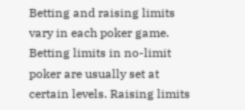Betting and raising limits vary in each poker game. Betting limits in no-limit poker are usually set at certain levels. Raising limits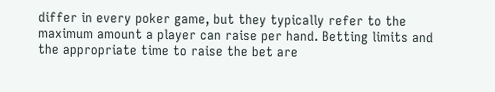differ in every poker game, but they typically refer to the maximum amount a player can raise per hand. Betting limits and the appropriate time to raise the bet are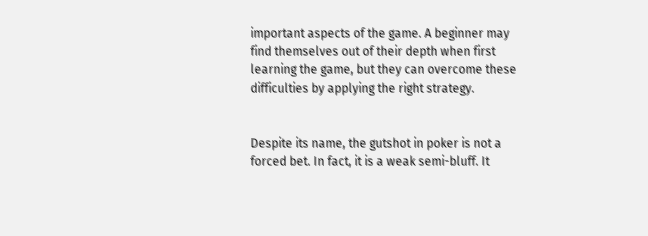important aspects of the game. A beginner may find themselves out of their depth when first learning the game, but they can overcome these difficulties by applying the right strategy.


Despite its name, the gutshot in poker is not a forced bet. In fact, it is a weak semi-bluff. It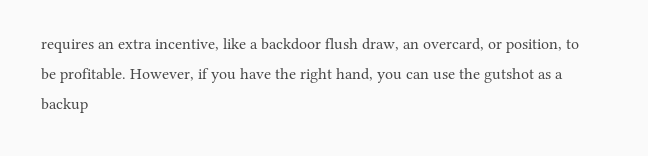requires an extra incentive, like a backdoor flush draw, an overcard, or position, to be profitable. However, if you have the right hand, you can use the gutshot as a backup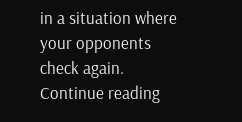in a situation where your opponents check again. Continue reading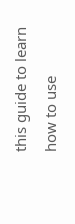this guide to learn how to use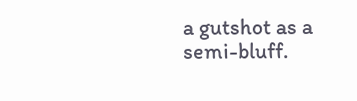a gutshot as a semi-bluff.